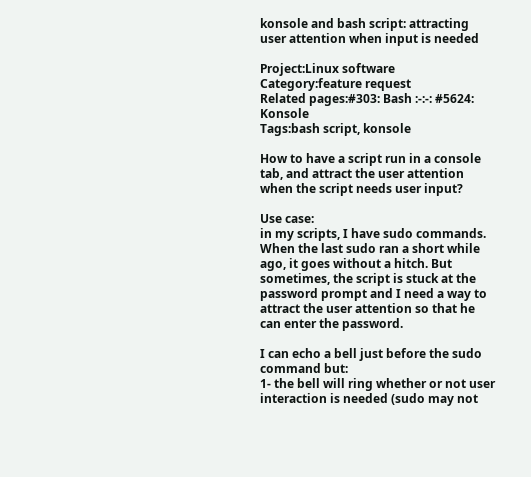konsole and bash script: attracting user attention when input is needed

Project:Linux software
Category:feature request
Related pages:#303: Bash :-:-: #5624: Konsole
Tags:bash script, konsole

How to have a script run in a console tab, and attract the user attention when the script needs user input?

Use case:
in my scripts, I have sudo commands. When the last sudo ran a short while ago, it goes without a hitch. But sometimes, the script is stuck at the password prompt and I need a way to attract the user attention so that he can enter the password.

I can echo a bell just before the sudo command but:
1- the bell will ring whether or not user interaction is needed (sudo may not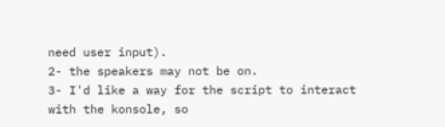need user input).
2- the speakers may not be on.
3- I'd like a way for the script to interact with the konsole, so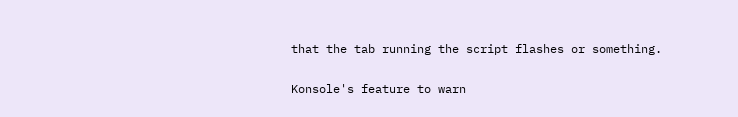that the tab running the script flashes or something.

Konsole's feature to warn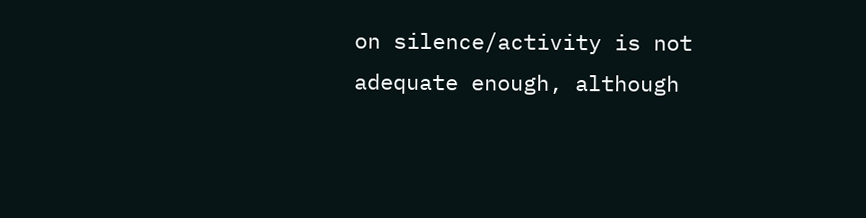on silence/activity is not adequate enough, although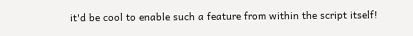it'd be cool to enable such a feature from within the script itself!